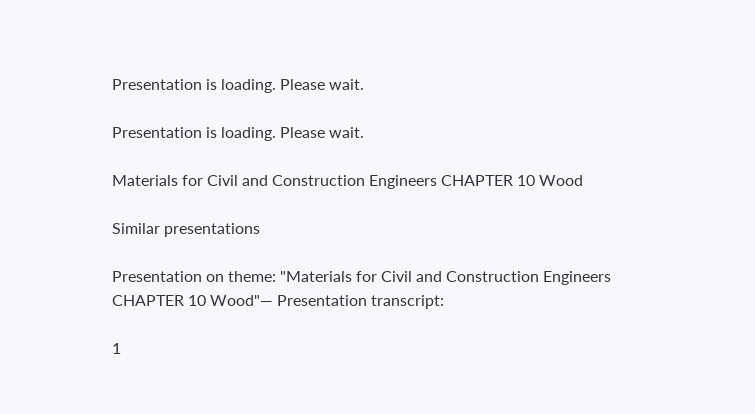Presentation is loading. Please wait.

Presentation is loading. Please wait.

Materials for Civil and Construction Engineers CHAPTER 10 Wood

Similar presentations

Presentation on theme: "Materials for Civil and Construction Engineers CHAPTER 10 Wood"— Presentation transcript:

1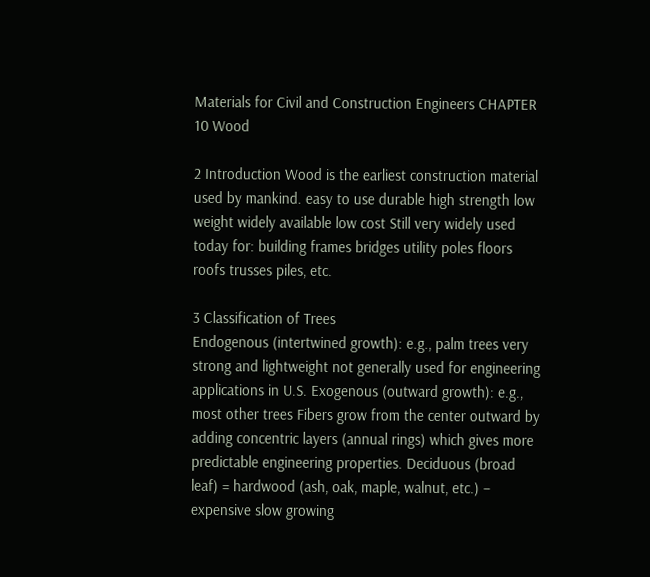Materials for Civil and Construction Engineers CHAPTER 10 Wood

2 Introduction Wood is the earliest construction material used by mankind. easy to use durable high strength low weight widely available low cost Still very widely used today for: building frames bridges utility poles floors roofs trusses piles, etc.

3 Classification of Trees
Endogenous (intertwined growth): e.g., palm trees very strong and lightweight not generally used for engineering applications in U.S. Exogenous (outward growth): e.g., most other trees Fibers grow from the center outward by adding concentric layers (annual rings) which gives more predictable engineering properties. Deciduous (broad leaf) = hardwood (ash, oak, maple, walnut, etc.) – expensive slow growing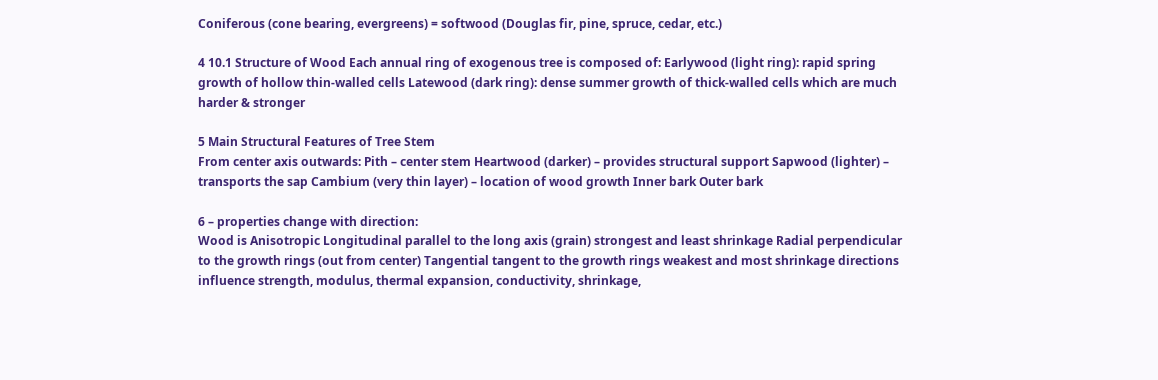Coniferous (cone bearing, evergreens) = softwood (Douglas fir, pine, spruce, cedar, etc.)

4 10.1 Structure of Wood Each annual ring of exogenous tree is composed of: Earlywood (light ring): rapid spring growth of hollow thin-walled cells Latewood (dark ring): dense summer growth of thick-walled cells which are much harder & stronger

5 Main Structural Features of Tree Stem
From center axis outwards: Pith – center stem Heartwood (darker) – provides structural support Sapwood (lighter) – transports the sap Cambium (very thin layer) – location of wood growth Inner bark Outer bark

6 – properties change with direction:
Wood is Anisotropic Longitudinal parallel to the long axis (grain) strongest and least shrinkage Radial perpendicular to the growth rings (out from center) Tangential tangent to the growth rings weakest and most shrinkage directions influence strength, modulus, thermal expansion, conductivity, shrinkage,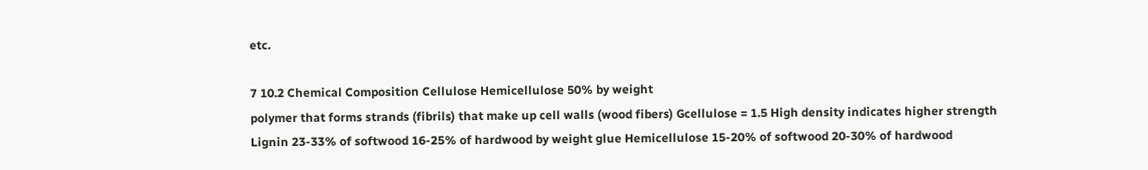etc.

7 10.2 Chemical Composition Cellulose Hemicellulose 50% by weight
polymer that forms strands (fibrils) that make up cell walls (wood fibers) Gcellulose = 1.5 High density indicates higher strength Lignin 23-33% of softwood 16-25% of hardwood by weight glue Hemicellulose 15-20% of softwood 20-30% of hardwood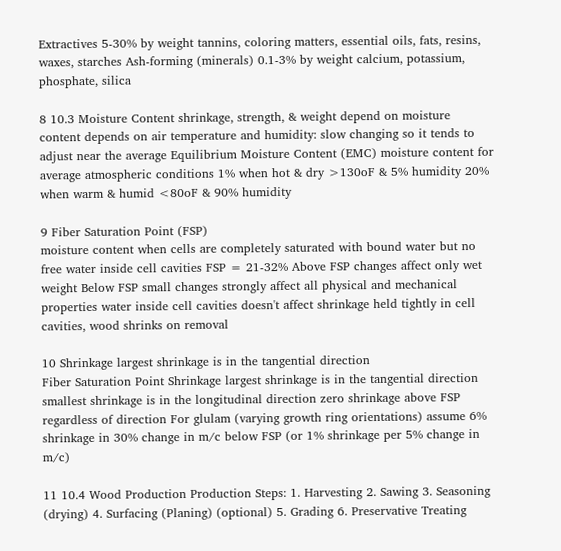Extractives 5-30% by weight tannins, coloring matters, essential oils, fats, resins, waxes, starches Ash-forming (minerals) 0.1-3% by weight calcium, potassium, phosphate, silica

8 10.3 Moisture Content shrinkage, strength, & weight depend on moisture content depends on air temperature and humidity: slow changing so it tends to adjust near the average Equilibrium Moisture Content (EMC) moisture content for average atmospheric conditions 1% when hot & dry >130oF & 5% humidity 20% when warm & humid <80oF & 90% humidity

9 Fiber Saturation Point (FSP)
moisture content when cells are completely saturated with bound water but no free water inside cell cavities FSP = 21-32% Above FSP changes affect only wet weight Below FSP small changes strongly affect all physical and mechanical properties water inside cell cavities doesn't affect shrinkage held tightly in cell cavities, wood shrinks on removal

10 Shrinkage largest shrinkage is in the tangential direction
Fiber Saturation Point Shrinkage largest shrinkage is in the tangential direction smallest shrinkage is in the longitudinal direction zero shrinkage above FSP regardless of direction For glulam (varying growth ring orientations) assume 6% shrinkage in 30% change in m/c below FSP (or 1% shrinkage per 5% change in m/c)

11 10.4 Wood Production Production Steps: 1. Harvesting 2. Sawing 3. Seasoning (drying) 4. Surfacing (Planing) (optional) 5. Grading 6. Preservative Treating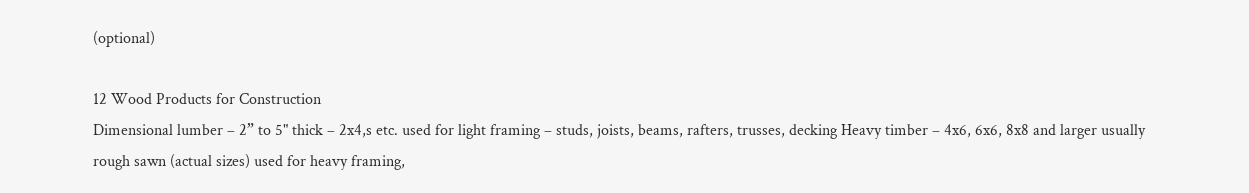(optional)

12 Wood Products for Construction
Dimensional lumber – 2” to 5" thick – 2x4,s etc. used for light framing – studs, joists, beams, rafters, trusses, decking Heavy timber – 4x6, 6x6, 8x8 and larger usually rough sawn (actual sizes) used for heavy framing,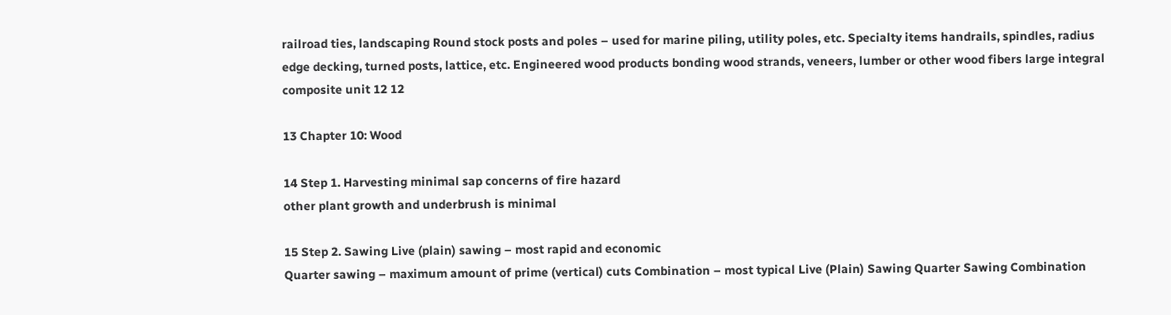railroad ties, landscaping Round stock posts and poles – used for marine piling, utility poles, etc. Specialty items handrails, spindles, radius edge decking, turned posts, lattice, etc. Engineered wood products bonding wood strands, veneers, lumber or other wood fibers large integral composite unit 12 12

13 Chapter 10: Wood

14 Step 1. Harvesting minimal sap concerns of fire hazard
other plant growth and underbrush is minimal

15 Step 2. Sawing Live (plain) sawing – most rapid and economic
Quarter sawing – maximum amount of prime (vertical) cuts Combination – most typical Live (Plain) Sawing Quarter Sawing Combination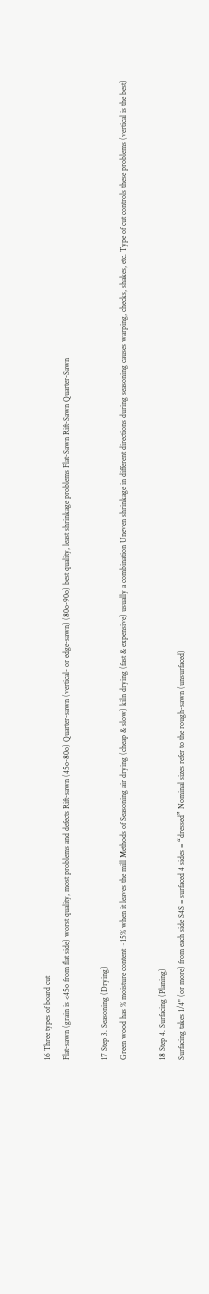16 Three types of board cut
Flat-sawn (grain is <45o from flat side) worst quality, most problems and defects Rift-sawn (45o-80o) Quarter-sawn (vertical- or edge-sawn) (80o-90o) best quality, least shrinkage problems Flat-Sawn Rift-Sawn Quarter-Sawn

17 Step 3. Seasoning (Drying)
Green wood has % moisture content ~15% when it leaves the mill Methods of Seasoning air drying (cheap & slow) kiln drying (fast & expensive) usually a combination Uneven shrinkage in different directions during seasoning causes warping, checks, shakes, etc. Type of cut controls these problems (vertical is the best)

18 Step 4. Surfacing (Planing)
Surfacing takes 1/4" (or more) from each side S4S = surfaced 4 sides = “dressed” Nominal sizes refer to the rough-sawn (unsurfaced)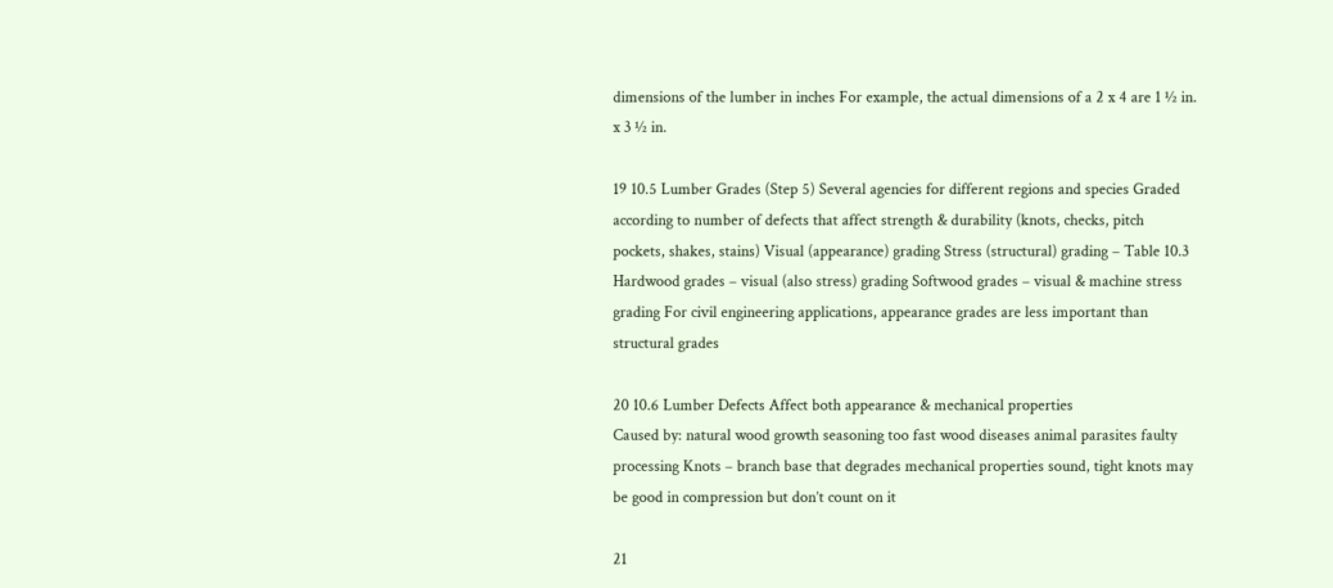dimensions of the lumber in inches For example, the actual dimensions of a 2 x 4 are 1 ½ in. x 3 ½ in.

19 10.5 Lumber Grades (Step 5) Several agencies for different regions and species Graded according to number of defects that affect strength & durability (knots, checks, pitch pockets, shakes, stains) Visual (appearance) grading Stress (structural) grading – Table 10.3 Hardwood grades – visual (also stress) grading Softwood grades – visual & machine stress grading For civil engineering applications, appearance grades are less important than structural grades

20 10.6 Lumber Defects Affect both appearance & mechanical properties
Caused by: natural wood growth seasoning too fast wood diseases animal parasites faulty processing Knots – branch base that degrades mechanical properties sound, tight knots may be good in compression but don’t count on it

21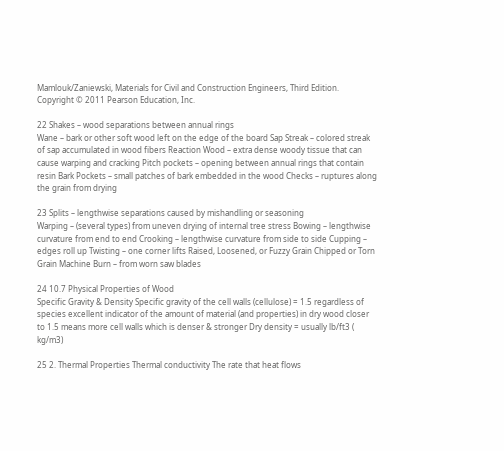Mamlouk/Zaniewski, Materials for Civil and Construction Engineers, Third Edition. Copyright © 2011 Pearson Education, Inc.

22 Shakes – wood separations between annual rings
Wane – bark or other soft wood left on the edge of the board Sap Streak – colored streak of sap accumulated in wood fibers Reaction Wood – extra dense woody tissue that can cause warping and cracking Pitch pockets – opening between annual rings that contain resin Bark Pockets – small patches of bark embedded in the wood Checks – ruptures along the grain from drying

23 Splits – lengthwise separations caused by mishandling or seasoning
Warping – (several types) from uneven drying of internal tree stress Bowing – lengthwise curvature from end to end Crooking – lengthwise curvature from side to side Cupping – edges roll up Twisting – one corner lifts Raised, Loosened, or Fuzzy Grain Chipped or Torn Grain Machine Burn – from worn saw blades

24 10.7 Physical Properties of Wood
Specific Gravity & Density Specific gravity of the cell walls (cellulose) = 1.5 regardless of species excellent indicator of the amount of material (and properties) in dry wood closer to 1.5 means more cell walls which is denser & stronger Dry density = usually lb/ft3 ( kg/m3)

25 2. Thermal Properties Thermal conductivity The rate that heat flows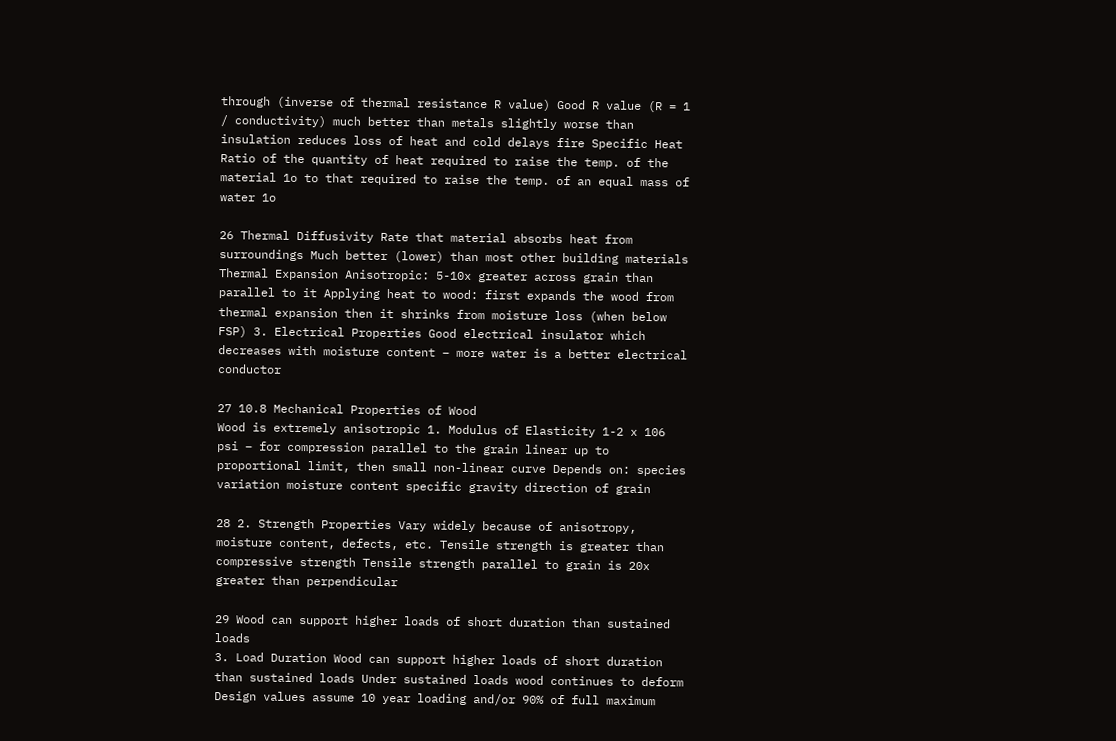through (inverse of thermal resistance R value) Good R value (R = 1 / conductivity) much better than metals slightly worse than insulation reduces loss of heat and cold delays fire Specific Heat Ratio of the quantity of heat required to raise the temp. of the material 1o to that required to raise the temp. of an equal mass of water 1o

26 Thermal Diffusivity Rate that material absorbs heat from surroundings Much better (lower) than most other building materials Thermal Expansion Anisotropic: 5-10x greater across grain than parallel to it Applying heat to wood: first expands the wood from thermal expansion then it shrinks from moisture loss (when below FSP) 3. Electrical Properties Good electrical insulator which decreases with moisture content – more water is a better electrical conductor

27 10.8 Mechanical Properties of Wood
Wood is extremely anisotropic 1. Modulus of Elasticity 1-2 x 106 psi – for compression parallel to the grain linear up to proportional limit, then small non-linear curve Depends on: species variation moisture content specific gravity direction of grain

28 2. Strength Properties Vary widely because of anisotropy, moisture content, defects, etc. Tensile strength is greater than compressive strength Tensile strength parallel to grain is 20x greater than perpendicular

29 Wood can support higher loads of short duration than sustained loads
3. Load Duration Wood can support higher loads of short duration than sustained loads Under sustained loads wood continues to deform Design values assume 10 year loading and/or 90% of full maximum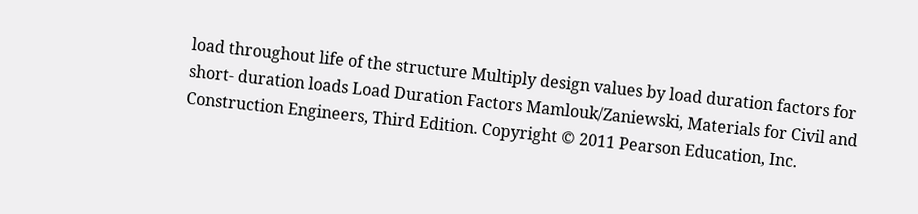load throughout life of the structure Multiply design values by load duration factors for short- duration loads Load Duration Factors Mamlouk/Zaniewski, Materials for Civil and Construction Engineers, Third Edition. Copyright © 2011 Pearson Education, Inc.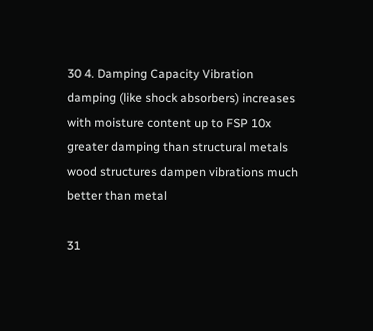30 4. Damping Capacity Vibration damping (like shock absorbers) increases with moisture content up to FSP 10x greater damping than structural metals wood structures dampen vibrations much better than metal

31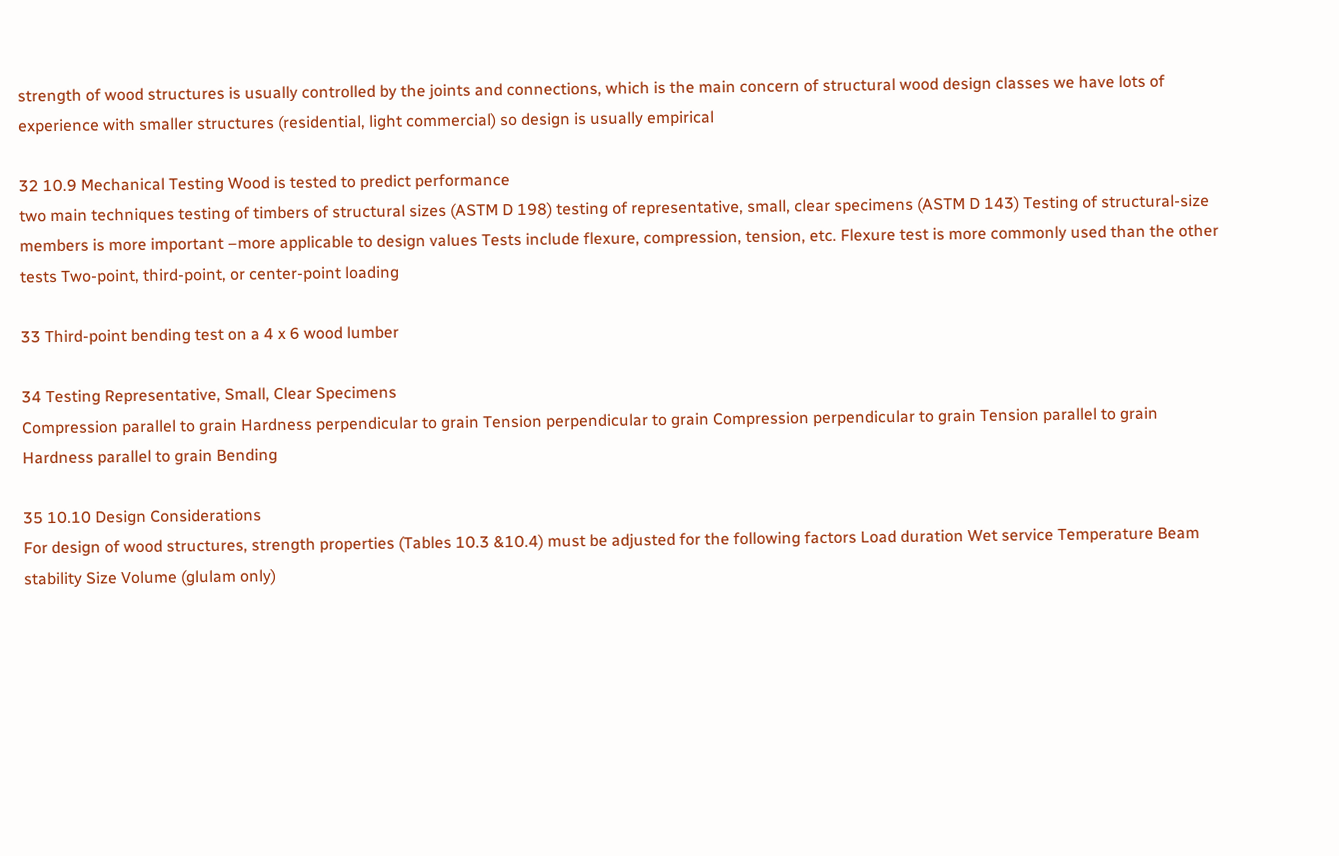strength of wood structures is usually controlled by the joints and connections, which is the main concern of structural wood design classes we have lots of experience with smaller structures (residential, light commercial) so design is usually empirical

32 10.9 Mechanical Testing Wood is tested to predict performance
two main techniques testing of timbers of structural sizes (ASTM D 198) testing of representative, small, clear specimens (ASTM D 143) Testing of structural-size members is more important –more applicable to design values Tests include flexure, compression, tension, etc. Flexure test is more commonly used than the other tests Two-point, third-point, or center-point loading

33 Third-point bending test on a 4 x 6 wood lumber

34 Testing Representative, Small, Clear Specimens
Compression parallel to grain Hardness perpendicular to grain Tension perpendicular to grain Compression perpendicular to grain Tension parallel to grain Hardness parallel to grain Bending

35 10.10 Design Considerations
For design of wood structures, strength properties (Tables 10.3 &10.4) must be adjusted for the following factors Load duration Wet service Temperature Beam stability Size Volume (glulam only)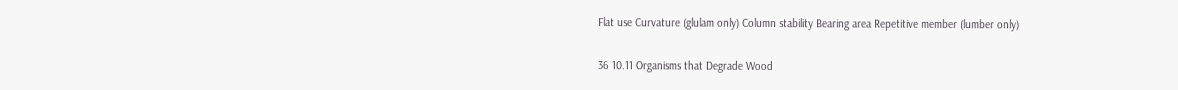Flat use Curvature (glulam only) Column stability Bearing area Repetitive member (lumber only)

36 10.11 Organisms that Degrade Wood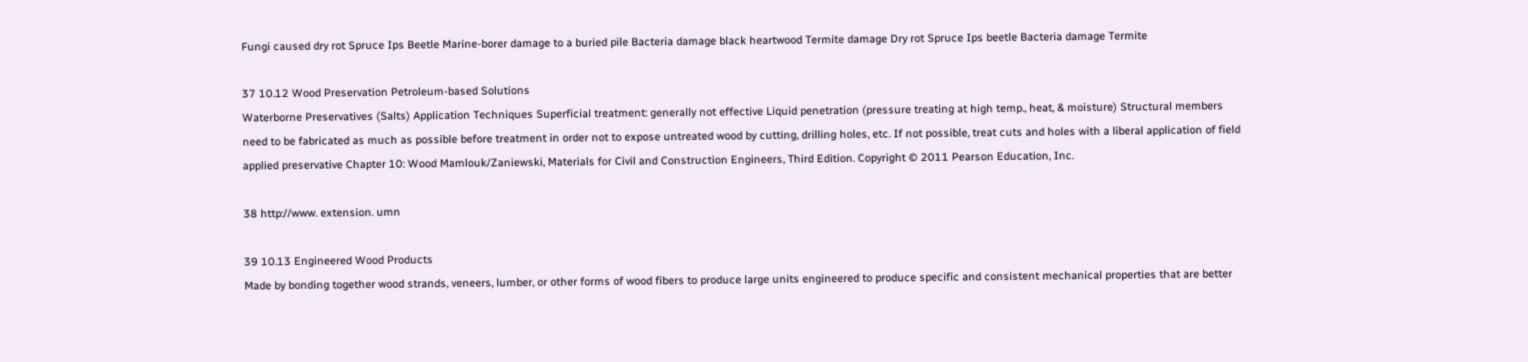Fungi caused dry rot Spruce Ips Beetle Marine-borer damage to a buried pile Bacteria damage black heartwood Termite damage Dry rot Spruce Ips beetle Bacteria damage Termite

37 10.12 Wood Preservation Petroleum-based Solutions
Waterborne Preservatives (Salts) Application Techniques Superficial treatment: generally not effective Liquid penetration (pressure treating at high temp., heat, & moisture) Structural members need to be fabricated as much as possible before treatment in order not to expose untreated wood by cutting, drilling holes, etc. If not possible, treat cuts and holes with a liberal application of field applied preservative Chapter 10: Wood Mamlouk/Zaniewski, Materials for Civil and Construction Engineers, Third Edition. Copyright © 2011 Pearson Education, Inc.

38 http://www. extension. umn

39 10.13 Engineered Wood Products
Made by bonding together wood strands, veneers, lumber, or other forms of wood fibers to produce large units engineered to produce specific and consistent mechanical properties that are better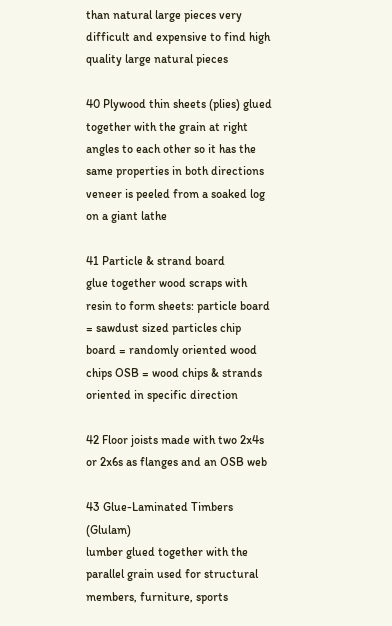than natural large pieces very difficult and expensive to find high quality large natural pieces

40 Plywood thin sheets (plies) glued together with the grain at right angles to each other so it has the same properties in both directions veneer is peeled from a soaked log on a giant lathe

41 Particle & strand board
glue together wood scraps with resin to form sheets: particle board = sawdust sized particles chip board = randomly oriented wood chips OSB = wood chips & strands oriented in specific direction

42 Floor joists made with two 2x4s or 2x6s as flanges and an OSB web

43 Glue-Laminated Timbers (Glulam)
lumber glued together with the parallel grain used for structural members, furniture, sports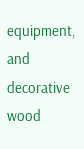equipment, and decorative wood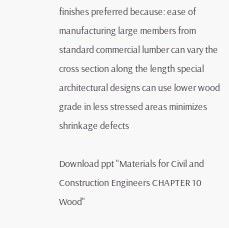finishes preferred because: ease of manufacturing large members from standard commercial lumber can vary the cross section along the length special architectural designs can use lower wood grade in less stressed areas minimizes shrinkage defects

Download ppt "Materials for Civil and Construction Engineers CHAPTER 10 Wood"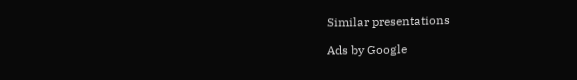Similar presentations

Ads by Google